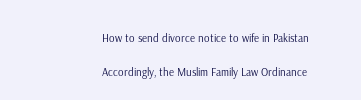How to send divorce notice to wife in Pakistan

Accordingly, the Muslim Family Law Ordinance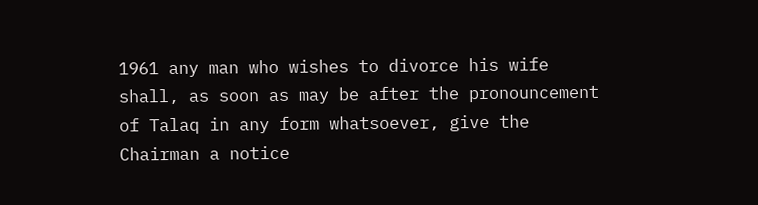1961 any man who wishes to divorce his wife shall, as soon as may be after the pronouncement of Talaq in any form whatsoever, give the Chairman a notice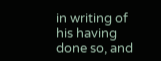in writing of his having done so, and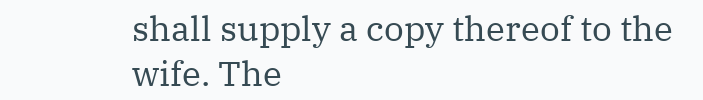shall supply a copy thereof to the wife. The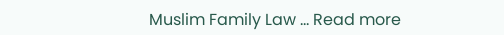Muslim Family Law … Read more